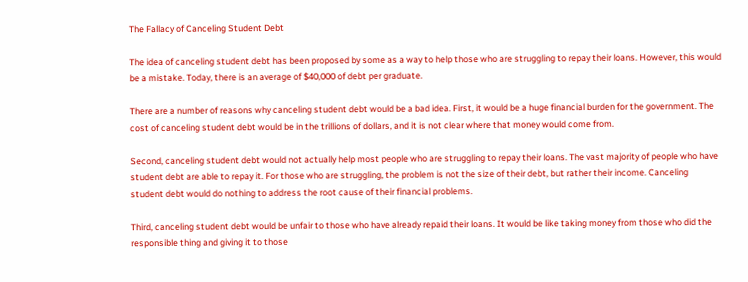The Fallacy of Canceling Student Debt

The idea of canceling student debt has been proposed by some as a way to help those who are struggling to repay their loans. However, this would be a mistake. Today, there is an average of $40,000 of debt per graduate.

There are a number of reasons why canceling student debt would be a bad idea. First, it would be a huge financial burden for the government. The cost of canceling student debt would be in the trillions of dollars, and it is not clear where that money would come from.

Second, canceling student debt would not actually help most people who are struggling to repay their loans. The vast majority of people who have student debt are able to repay it. For those who are struggling, the problem is not the size of their debt, but rather their income. Canceling student debt would do nothing to address the root cause of their financial problems.

Third, canceling student debt would be unfair to those who have already repaid their loans. It would be like taking money from those who did the responsible thing and giving it to those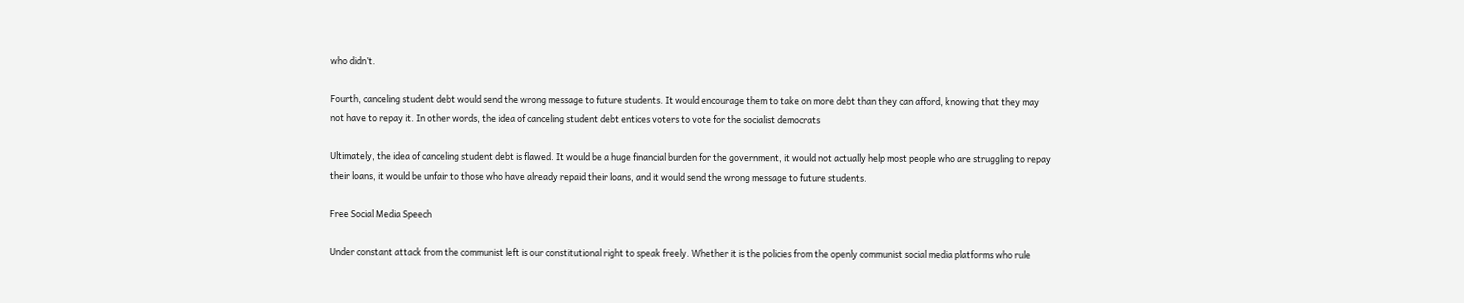who didn’t.

Fourth, canceling student debt would send the wrong message to future students. It would encourage them to take on more debt than they can afford, knowing that they may not have to repay it. In other words, the idea of canceling student debt entices voters to vote for the socialist democrats

Ultimately, the idea of canceling student debt is flawed. It would be a huge financial burden for the government, it would not actually help most people who are struggling to repay their loans, it would be unfair to those who have already repaid their loans, and it would send the wrong message to future students.

Free Social Media Speech

Under constant attack from the communist left is our constitutional right to speak freely. Whether it is the policies from the openly communist social media platforms who rule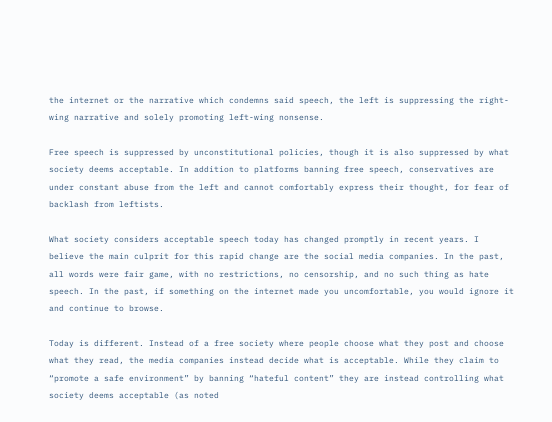the internet or the narrative which condemns said speech, the left is suppressing the right-wing narrative and solely promoting left-wing nonsense.

Free speech is suppressed by unconstitutional policies, though it is also suppressed by what society deems acceptable. In addition to platforms banning free speech, conservatives are under constant abuse from the left and cannot comfortably express their thought, for fear of backlash from leftists.

What society considers acceptable speech today has changed promptly in recent years. I believe the main culprit for this rapid change are the social media companies. In the past, all words were fair game, with no restrictions, no censorship, and no such thing as hate speech. In the past, if something on the internet made you uncomfortable, you would ignore it and continue to browse.

Today is different. Instead of a free society where people choose what they post and choose what they read, the media companies instead decide what is acceptable. While they claim to “promote a safe environment” by banning “hateful content” they are instead controlling what society deems acceptable (as noted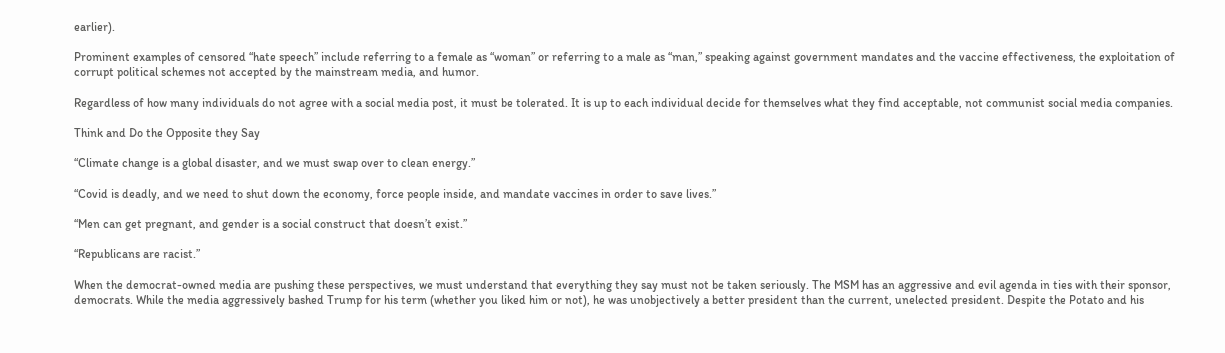earlier).

Prominent examples of censored “hate speech” include referring to a female as “woman” or referring to a male as “man,” speaking against government mandates and the vaccine effectiveness, the exploitation of corrupt political schemes not accepted by the mainstream media, and humor.

Regardless of how many individuals do not agree with a social media post, it must be tolerated. It is up to each individual decide for themselves what they find acceptable, not communist social media companies.

Think and Do the Opposite they Say

“Climate change is a global disaster, and we must swap over to clean energy.”

“Covid is deadly, and we need to shut down the economy, force people inside, and mandate vaccines in order to save lives.”

“Men can get pregnant, and gender is a social construct that doesn’t exist.”

“Republicans are racist.”

When the democrat-owned media are pushing these perspectives, we must understand that everything they say must not be taken seriously. The MSM has an aggressive and evil agenda in ties with their sponsor, democrats. While the media aggressively bashed Trump for his term (whether you liked him or not), he was unobjectively a better president than the current, unelected president. Despite the Potato and his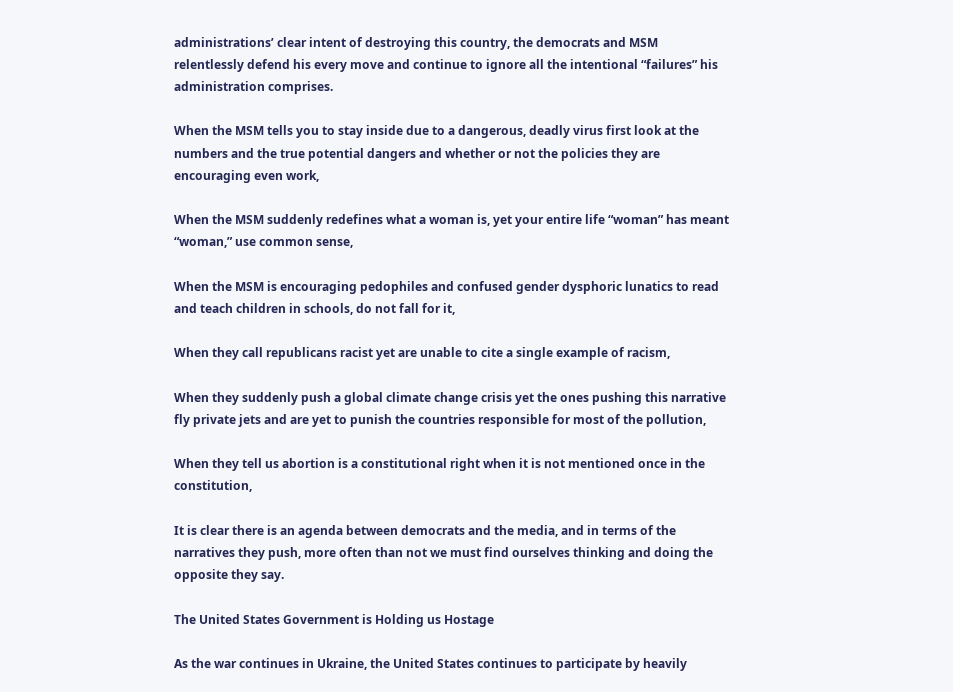administrations’ clear intent of destroying this country, the democrats and MSM relentlessly defend his every move and continue to ignore all the intentional “failures” his administration comprises.

When the MSM tells you to stay inside due to a dangerous, deadly virus first look at the numbers and the true potential dangers and whether or not the policies they are encouraging even work,

When the MSM suddenly redefines what a woman is, yet your entire life “woman” has meant “woman,” use common sense,

When the MSM is encouraging pedophiles and confused gender dysphoric lunatics to read and teach children in schools, do not fall for it,

When they call republicans racist yet are unable to cite a single example of racism,

When they suddenly push a global climate change crisis yet the ones pushing this narrative fly private jets and are yet to punish the countries responsible for most of the pollution,

When they tell us abortion is a constitutional right when it is not mentioned once in the constitution,

It is clear there is an agenda between democrats and the media, and in terms of the narratives they push, more often than not we must find ourselves thinking and doing the opposite they say.

The United States Government is Holding us Hostage

As the war continues in Ukraine, the United States continues to participate by heavily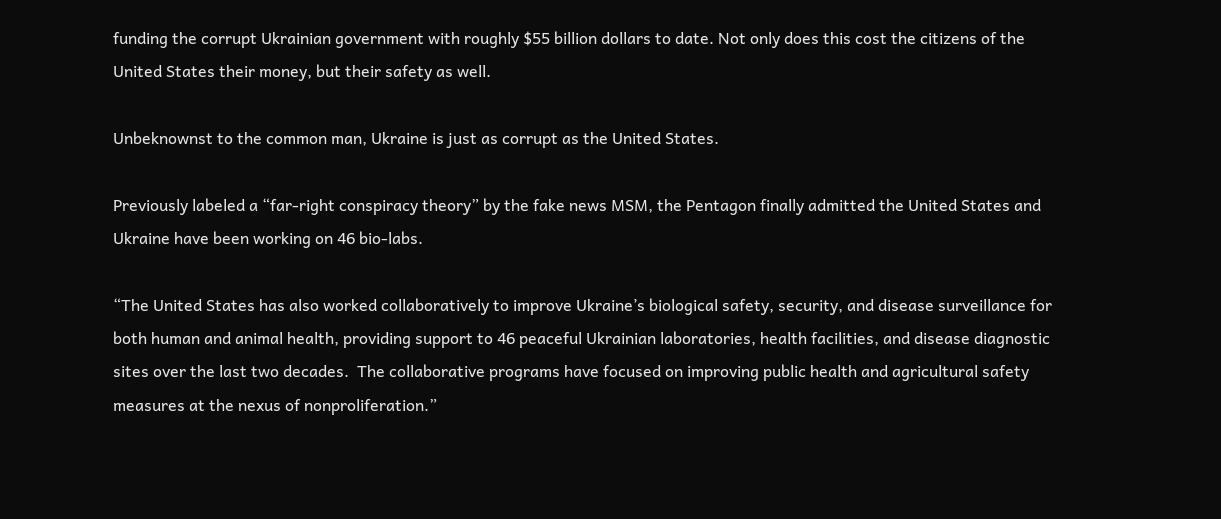funding the corrupt Ukrainian government with roughly $55 billion dollars to date. Not only does this cost the citizens of the United States their money, but their safety as well.

Unbeknownst to the common man, Ukraine is just as corrupt as the United States.

Previously labeled a “far-right conspiracy theory” by the fake news MSM, the Pentagon finally admitted the United States and Ukraine have been working on 46 bio-labs.

“The United States has also worked collaboratively to improve Ukraine’s biological safety, security, and disease surveillance for both human and animal health, providing support to 46 peaceful Ukrainian laboratories, health facilities, and disease diagnostic sites over the last two decades.  The collaborative programs have focused on improving public health and agricultural safety measures at the nexus of nonproliferation.”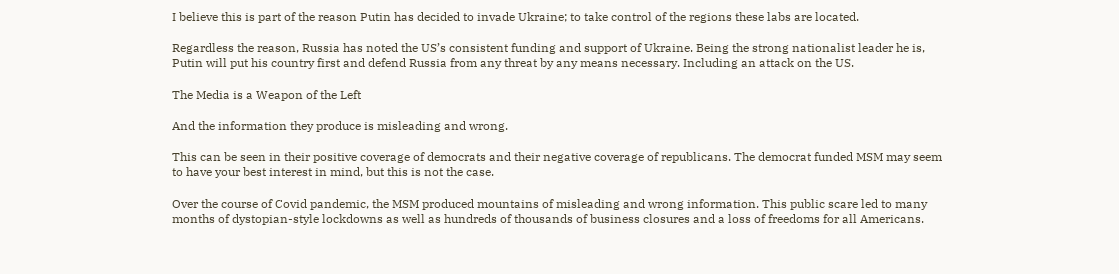I believe this is part of the reason Putin has decided to invade Ukraine; to take control of the regions these labs are located.

Regardless the reason, Russia has noted the US’s consistent funding and support of Ukraine. Being the strong nationalist leader he is, Putin will put his country first and defend Russia from any threat by any means necessary. Including an attack on the US.

The Media is a Weapon of the Left

And the information they produce is misleading and wrong.

This can be seen in their positive coverage of democrats and their negative coverage of republicans. The democrat funded MSM may seem to have your best interest in mind, but this is not the case.

Over the course of Covid pandemic, the MSM produced mountains of misleading and wrong information. This public scare led to many months of dystopian-style lockdowns as well as hundreds of thousands of business closures and a loss of freedoms for all Americans.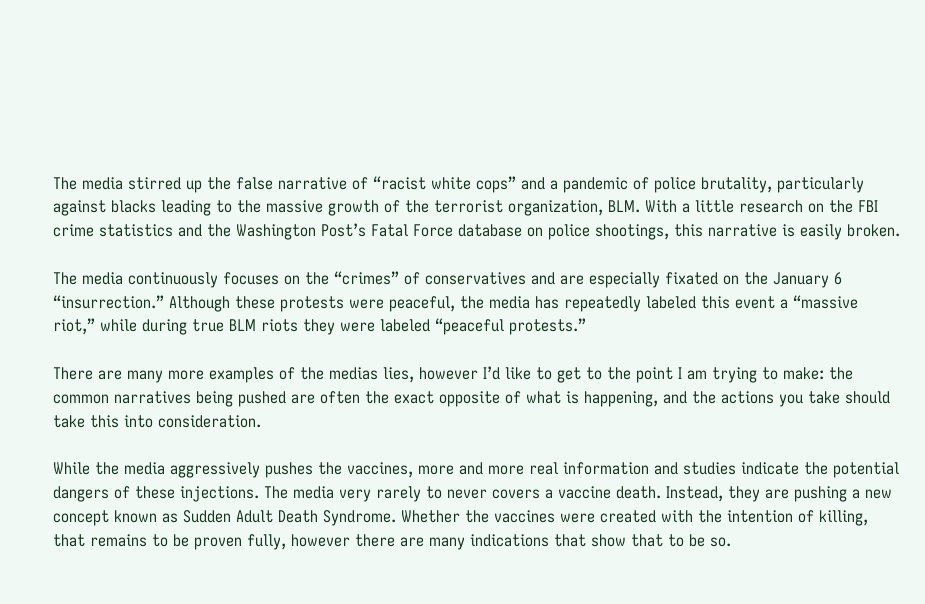The media stirred up the false narrative of “racist white cops” and a pandemic of police brutality, particularly against blacks leading to the massive growth of the terrorist organization, BLM. With a little research on the FBI crime statistics and the Washington Post’s Fatal Force database on police shootings, this narrative is easily broken.

The media continuously focuses on the “crimes” of conservatives and are especially fixated on the January 6 “insurrection.” Although these protests were peaceful, the media has repeatedly labeled this event a “massive riot,” while during true BLM riots they were labeled “peaceful protests.”

There are many more examples of the medias lies, however I’d like to get to the point I am trying to make: the common narratives being pushed are often the exact opposite of what is happening, and the actions you take should take this into consideration.

While the media aggressively pushes the vaccines, more and more real information and studies indicate the potential dangers of these injections. The media very rarely to never covers a vaccine death. Instead, they are pushing a new concept known as Sudden Adult Death Syndrome. Whether the vaccines were created with the intention of killing, that remains to be proven fully, however there are many indications that show that to be so.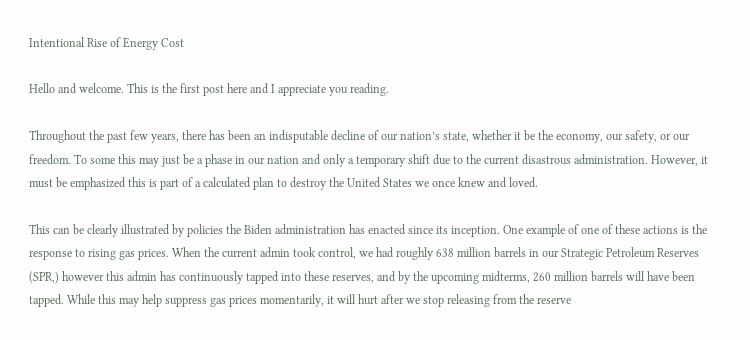Intentional Rise of Energy Cost

Hello and welcome. This is the first post here and I appreciate you reading.

Throughout the past few years, there has been an indisputable decline of our nation’s state, whether it be the economy, our safety, or our freedom. To some this may just be a phase in our nation and only a temporary shift due to the current disastrous administration. However, it must be emphasized this is part of a calculated plan to destroy the United States we once knew and loved.

This can be clearly illustrated by policies the Biden administration has enacted since its inception. One example of one of these actions is the response to rising gas prices. When the current admin took control, we had roughly 638 million barrels in our Strategic Petroleum Reserves (SPR,) however this admin has continuously tapped into these reserves, and by the upcoming midterms, 260 million barrels will have been tapped. While this may help suppress gas prices momentarily, it will hurt after we stop releasing from the reserve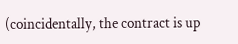(coincidentally, the contract is up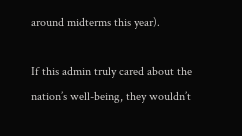around midterms this year).

If this admin truly cared about the nation’s well-being, they wouldn’t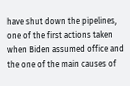have shut down the pipelines, one of the first actions taken when Biden assumed office and the one of the main causes of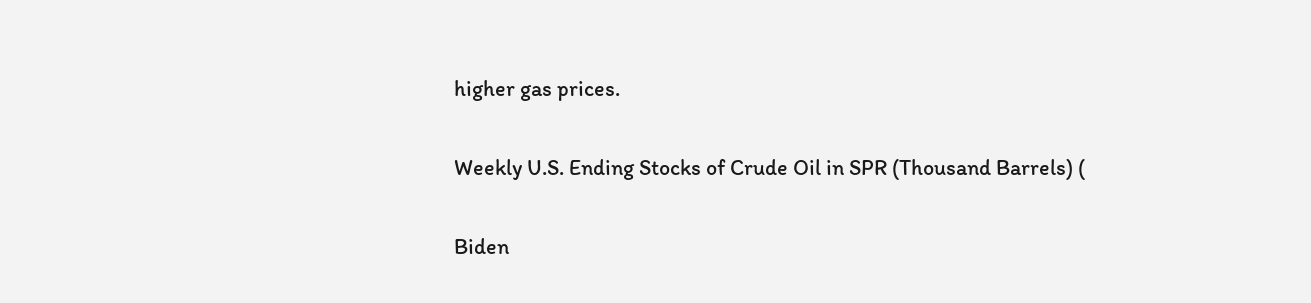higher gas prices.

Weekly U.S. Ending Stocks of Crude Oil in SPR (Thousand Barrels) (

Biden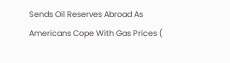Sends Oil Reserves Abroad As Americans Cope With Gas Prices (